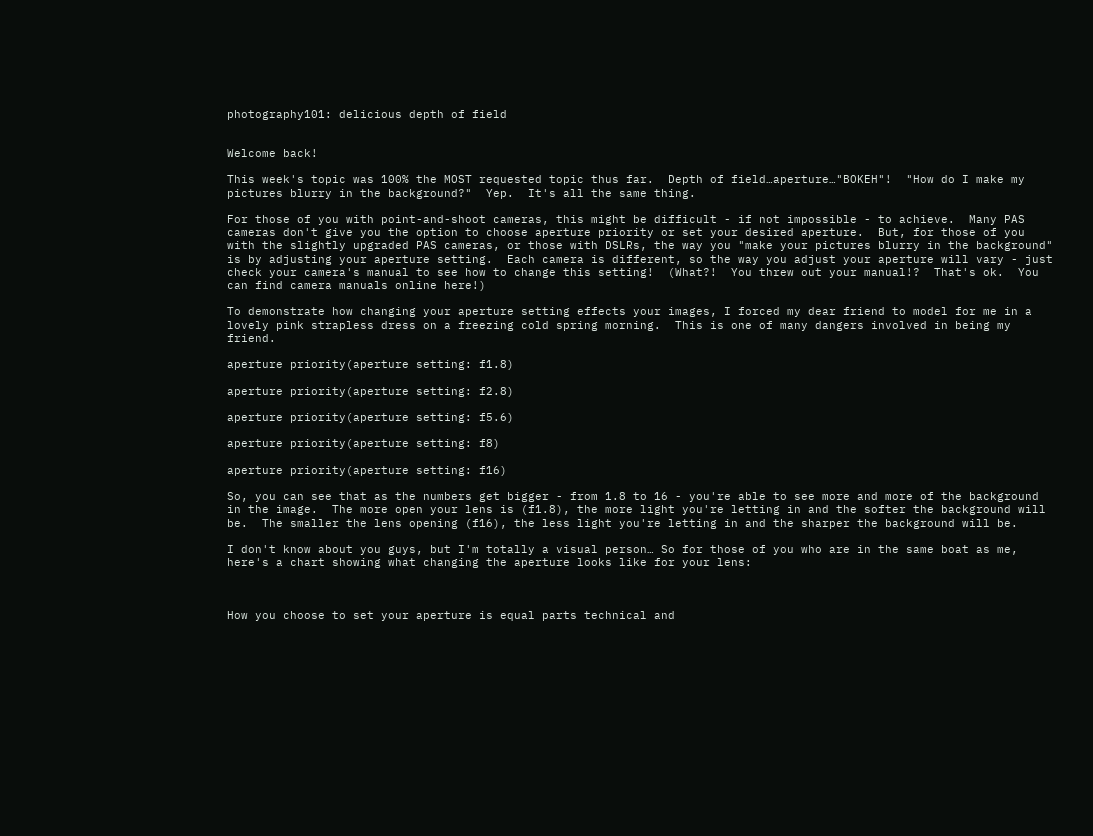photography101: delicious depth of field


Welcome back!

This week's topic was 100% the MOST requested topic thus far.  Depth of field…aperture…"BOKEH"!  "How do I make my pictures blurry in the background?"  Yep.  It's all the same thing.

For those of you with point-and-shoot cameras, this might be difficult - if not impossible - to achieve.  Many PAS cameras don't give you the option to choose aperture priority or set your desired aperture.  But, for those of you with the slightly upgraded PAS cameras, or those with DSLRs, the way you "make your pictures blurry in the background" is by adjusting your aperture setting.  Each camera is different, so the way you adjust your aperture will vary - just check your camera's manual to see how to change this setting!  (What?!  You threw out your manual!?  That's ok.  You can find camera manuals online here!)

To demonstrate how changing your aperture setting effects your images, I forced my dear friend to model for me in a lovely pink strapless dress on a freezing cold spring morning.  This is one of many dangers involved in being my friend.

aperture priority(aperture setting: f1.8)

aperture priority(aperture setting: f2.8)

aperture priority(aperture setting: f5.6)

aperture priority(aperture setting: f8)

aperture priority(aperture setting: f16)

So, you can see that as the numbers get bigger - from 1.8 to 16 - you're able to see more and more of the background in the image.  The more open your lens is (f1.8), the more light you're letting in and the softer the background will be.  The smaller the lens opening (f16), the less light you're letting in and the sharper the background will be.

I don't know about you guys, but I'm totally a visual person… So for those of you who are in the same boat as me, here's a chart showing what changing the aperture looks like for your lens:



How you choose to set your aperture is equal parts technical and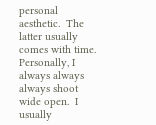personal aesthetic.  The latter usually comes with time.  Personally, I always always always shoot wide open.  I usually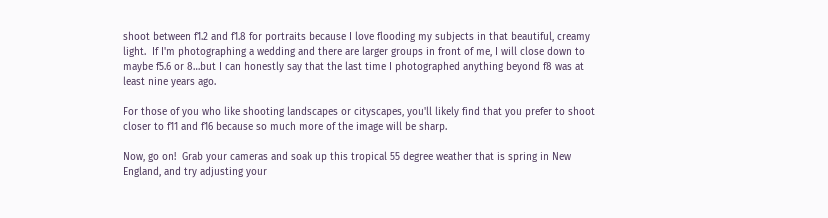shoot between f1.2 and f1.8 for portraits because I love flooding my subjects in that beautiful, creamy light.  If I'm photographing a wedding and there are larger groups in front of me, I will close down to maybe f5.6 or 8…but I can honestly say that the last time I photographed anything beyond f8 was at least nine years ago.

For those of you who like shooting landscapes or cityscapes, you'll likely find that you prefer to shoot closer to f11 and f16 because so much more of the image will be sharp.

Now, go on!  Grab your cameras and soak up this tropical 55 degree weather that is spring in New England, and try adjusting your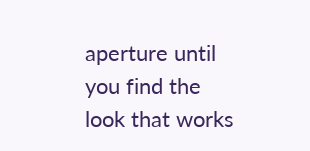aperture until you find the look that works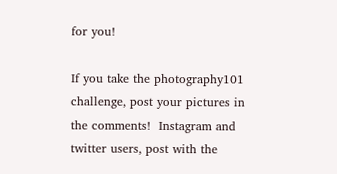for you!

If you take the photography101 challenge, post your pictures in the comments!  Instagram and twitter users, post with the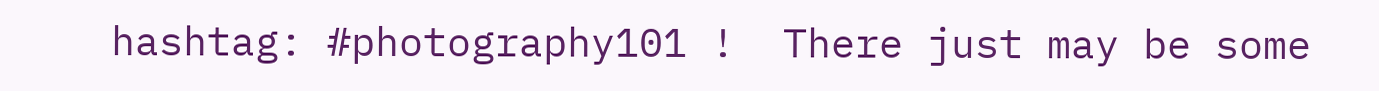hashtag: #photography101 !  There just may be some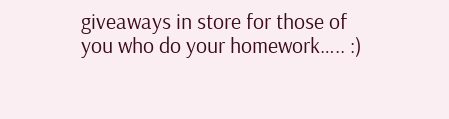giveaways in store for those of you who do your homework….. :)